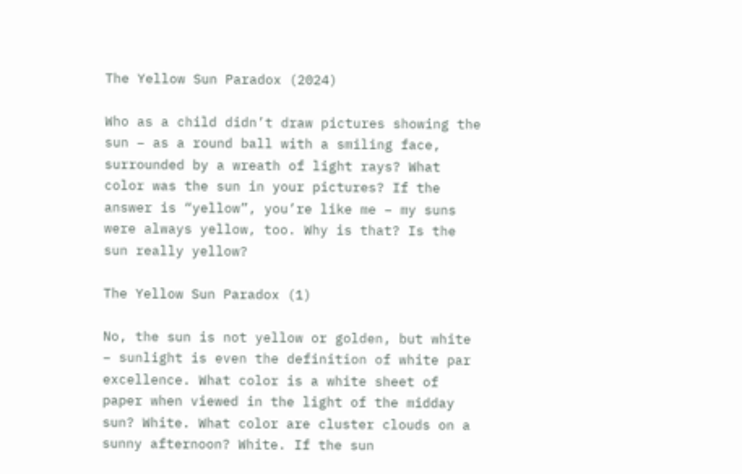The Yellow Sun Paradox (2024)

Who as a child didn’t draw pictures showing the sun – as a round ball with a smiling face, surrounded by a wreath of light rays? What color was the sun in your pictures? If the answer is “yellow”, you’re like me – my suns were always yellow, too. Why is that? Is the sun really yellow?

The Yellow Sun Paradox (1)

No, the sun is not yellow or golden, but white – sunlight is even the definition of white par excellence. What color is a white sheet of paper when viewed in the light of the midday sun? White. What color are cluster clouds on a sunny afternoon? White. If the sun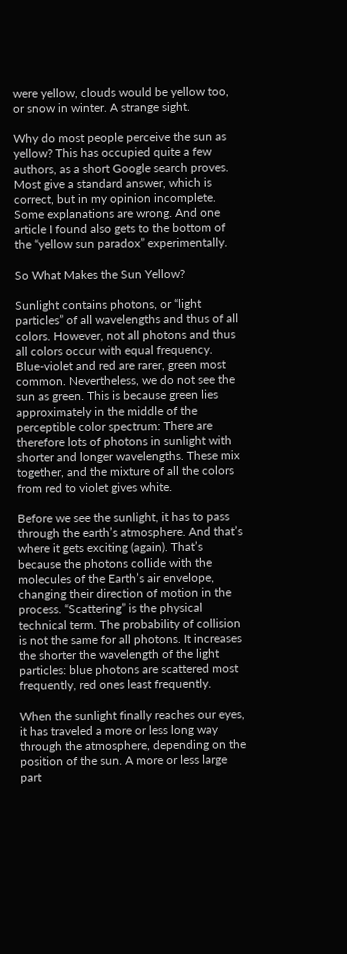were yellow, clouds would be yellow too, or snow in winter. A strange sight.

Why do most people perceive the sun as yellow? This has occupied quite a few authors, as a short Google search proves. Most give a standard answer, which is correct, but in my opinion incomplete. Some explanations are wrong. And one article I found also gets to the bottom of the “yellow sun paradox” experimentally.

So What Makes the Sun Yellow?

Sunlight contains photons, or “light particles” of all wavelengths and thus of all colors. However, not all photons and thus all colors occur with equal frequency. Blue-violet and red are rarer, green most common. Nevertheless, we do not see the sun as green. This is because green lies approximately in the middle of the perceptible color spectrum: There are therefore lots of photons in sunlight with shorter and longer wavelengths. These mix together, and the mixture of all the colors from red to violet gives white.

Before we see the sunlight, it has to pass through the earth’s atmosphere. And that’s where it gets exciting (again). That’s because the photons collide with the molecules of the Earth’s air envelope, changing their direction of motion in the process. “Scattering” is the physical technical term. The probability of collision is not the same for all photons. It increases the shorter the wavelength of the light particles: blue photons are scattered most frequently, red ones least frequently.

When the sunlight finally reaches our eyes, it has traveled a more or less long way through the atmosphere, depending on the position of the sun. A more or less large part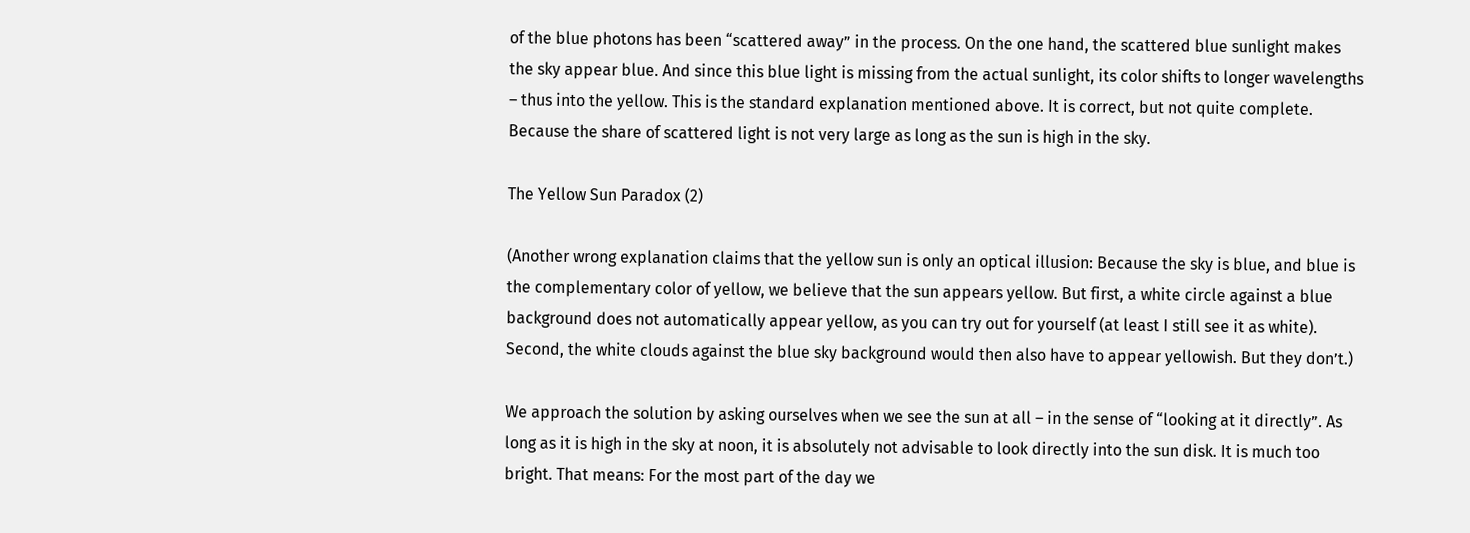of the blue photons has been “scattered away” in the process. On the one hand, the scattered blue sunlight makes the sky appear blue. And since this blue light is missing from the actual sunlight, its color shifts to longer wavelengths – thus into the yellow. This is the standard explanation mentioned above. It is correct, but not quite complete. Because the share of scattered light is not very large as long as the sun is high in the sky.

The Yellow Sun Paradox (2)

(Another wrong explanation claims that the yellow sun is only an optical illusion: Because the sky is blue, and blue is the complementary color of yellow, we believe that the sun appears yellow. But first, a white circle against a blue background does not automatically appear yellow, as you can try out for yourself (at least I still see it as white). Second, the white clouds against the blue sky background would then also have to appear yellowish. But they don’t.)

We approach the solution by asking ourselves when we see the sun at all – in the sense of “looking at it directly”. As long as it is high in the sky at noon, it is absolutely not advisable to look directly into the sun disk. It is much too bright. That means: For the most part of the day we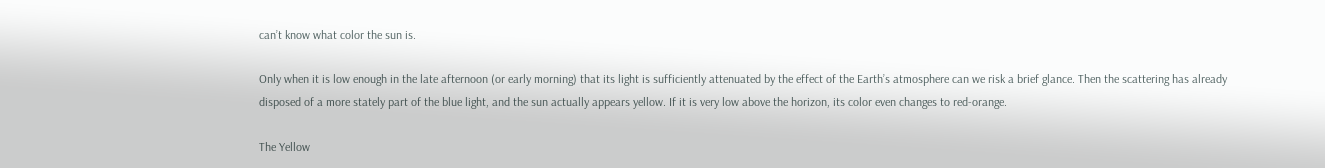can’t know what color the sun is.

Only when it is low enough in the late afternoon (or early morning) that its light is sufficiently attenuated by the effect of the Earth’s atmosphere can we risk a brief glance. Then the scattering has already disposed of a more stately part of the blue light, and the sun actually appears yellow. If it is very low above the horizon, its color even changes to red-orange.

The Yellow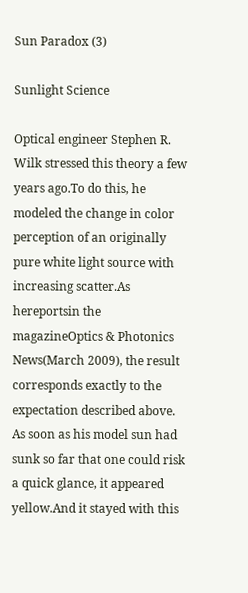Sun Paradox (3)

Sunlight Science

Optical engineer Stephen R. Wilk stressed this theory a few years ago.To do this, he modeled the change in color perception of an originally pure white light source with increasing scatter.As hereportsin the magazineOptics & Photonics News(March 2009), the result corresponds exactly to the expectation described above. As soon as his model sun had sunk so far that one could risk a quick glance, it appeared yellow.And it stayed with this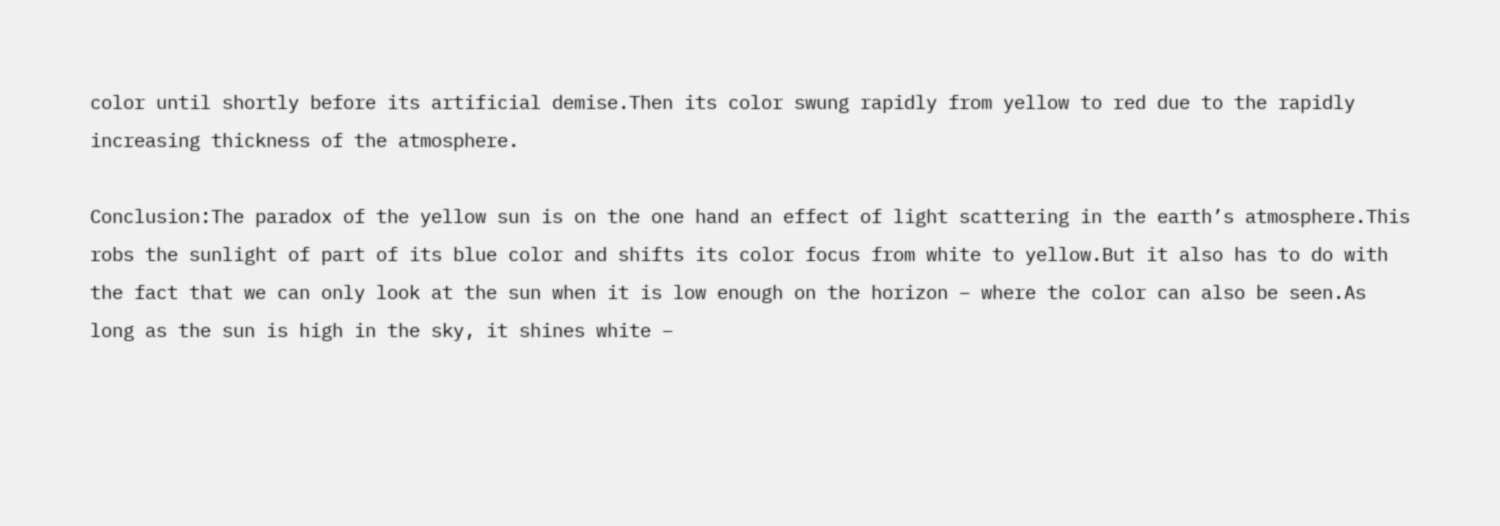color until shortly before its artificial demise.Then its color swung rapidly from yellow to red due to the rapidly increasing thickness of the atmosphere.

Conclusion:The paradox of the yellow sun is on the one hand an effect of light scattering in the earth’s atmosphere.This robs the sunlight of part of its blue color and shifts its color focus from white to yellow.But it also has to do with the fact that we can only look at the sun when it is low enough on the horizon – where the color can also be seen.As long as the sun is high in the sky, it shines white –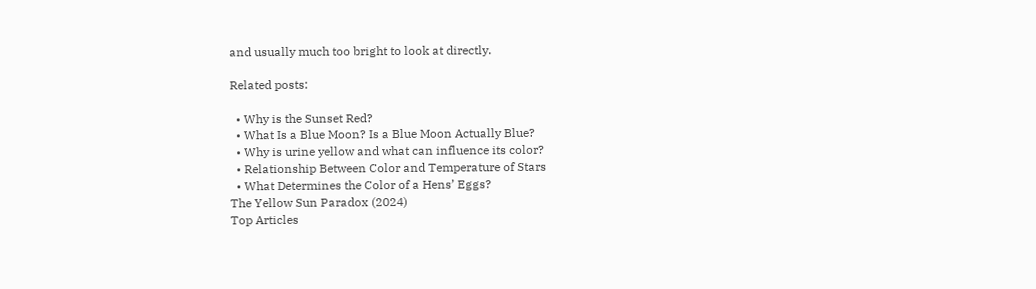and usually much too bright to look at directly.

Related posts:

  • Why is the Sunset Red?
  • What Is a Blue Moon? Is a Blue Moon Actually Blue?
  • Why is urine yellow and what can influence its color?
  • Relationship Between Color and Temperature of Stars
  • What Determines the Color of a Hens’ Eggs?
The Yellow Sun Paradox (2024)
Top Articles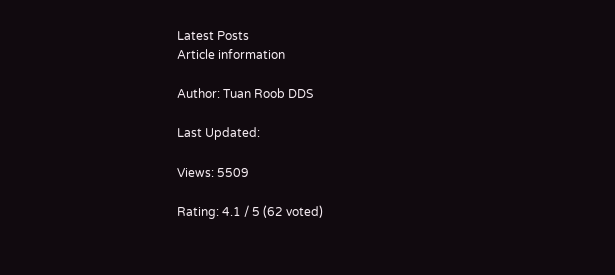Latest Posts
Article information

Author: Tuan Roob DDS

Last Updated:

Views: 5509

Rating: 4.1 / 5 (62 voted)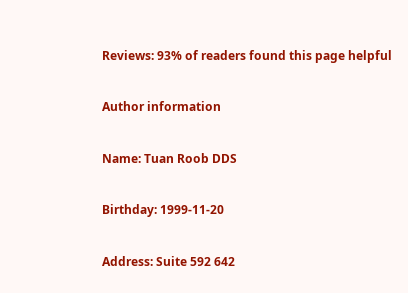Reviews: 93% of readers found this page helpful

Author information

Name: Tuan Roob DDS

Birthday: 1999-11-20

Address: Suite 592 642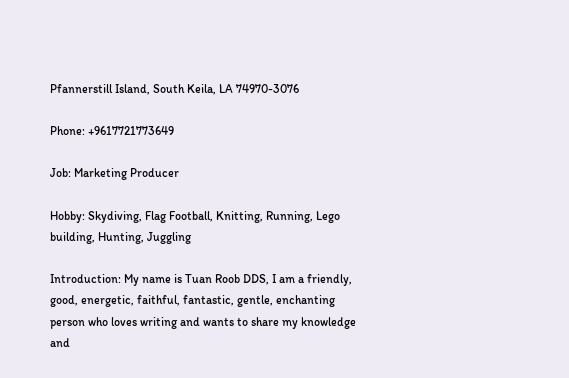Pfannerstill Island, South Keila, LA 74970-3076

Phone: +9617721773649

Job: Marketing Producer

Hobby: Skydiving, Flag Football, Knitting, Running, Lego building, Hunting, Juggling

Introduction: My name is Tuan Roob DDS, I am a friendly, good, energetic, faithful, fantastic, gentle, enchanting person who loves writing and wants to share my knowledge and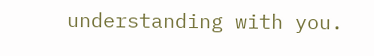understanding with you.